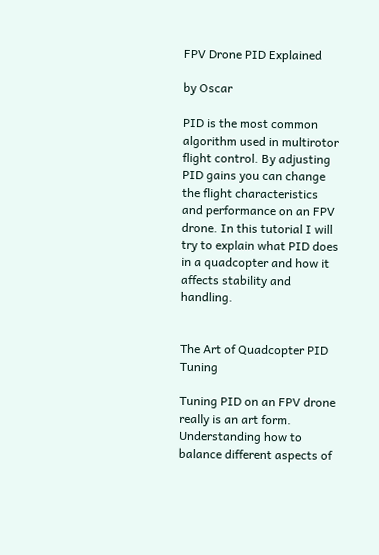FPV Drone PID Explained

by Oscar

PID is the most common algorithm used in multirotor flight control. By adjusting PID gains you can change the flight characteristics and performance on an FPV drone. In this tutorial I will try to explain what PID does in a quadcopter and how it affects stability and handling.


The Art of Quadcopter PID Tuning

Tuning PID on an FPV drone really is an art form. Understanding how to balance different aspects of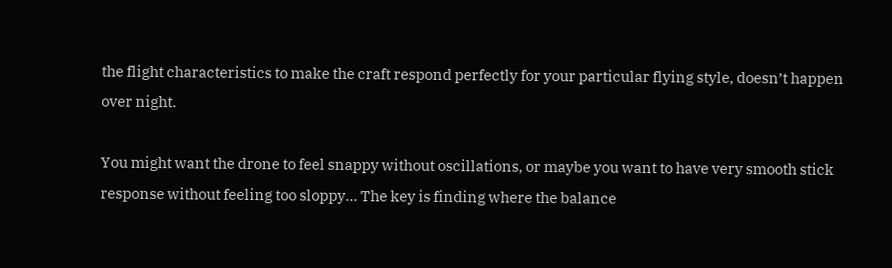the flight characteristics to make the craft respond perfectly for your particular flying style, doesn’t happen over night.

You might want the drone to feel snappy without oscillations, or maybe you want to have very smooth stick response without feeling too sloppy… The key is finding where the balance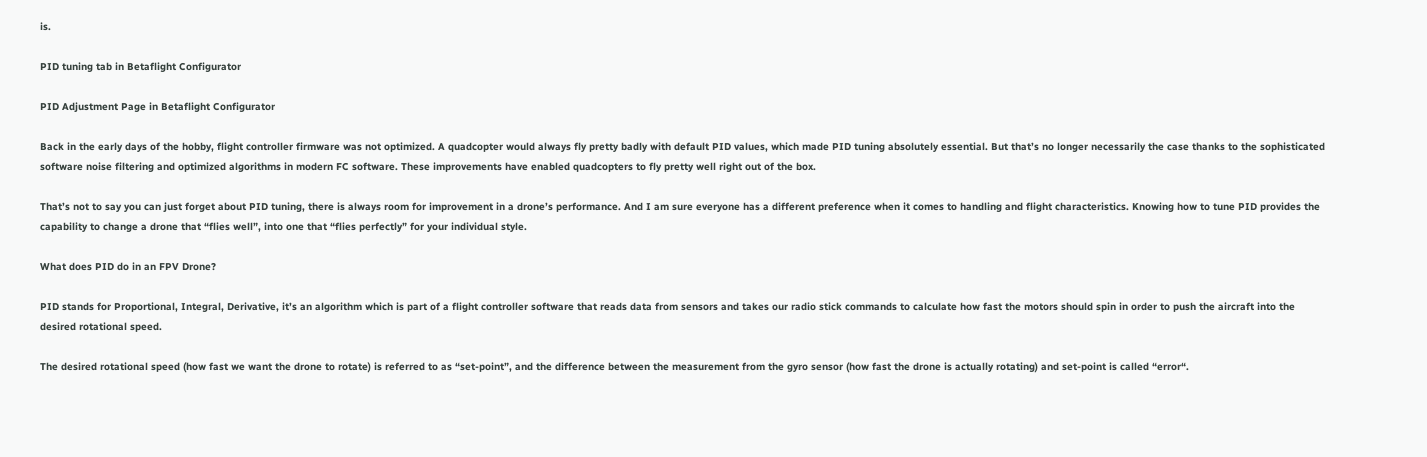is.

PID tuning tab in Betaflight Configurator

PID Adjustment Page in Betaflight Configurator

Back in the early days of the hobby, flight controller firmware was not optimized. A quadcopter would always fly pretty badly with default PID values, which made PID tuning absolutely essential. But that’s no longer necessarily the case thanks to the sophisticated software noise filtering and optimized algorithms in modern FC software. These improvements have enabled quadcopters to fly pretty well right out of the box.

That’s not to say you can just forget about PID tuning, there is always room for improvement in a drone’s performance. And I am sure everyone has a different preference when it comes to handling and flight characteristics. Knowing how to tune PID provides the capability to change a drone that “flies well”, into one that “flies perfectly” for your individual style.

What does PID do in an FPV Drone?

PID stands for Proportional, Integral, Derivative, it’s an algorithm which is part of a flight controller software that reads data from sensors and takes our radio stick commands to calculate how fast the motors should spin in order to push the aircraft into the desired rotational speed.

The desired rotational speed (how fast we want the drone to rotate) is referred to as “set-point”, and the difference between the measurement from the gyro sensor (how fast the drone is actually rotating) and set-point is called “error“.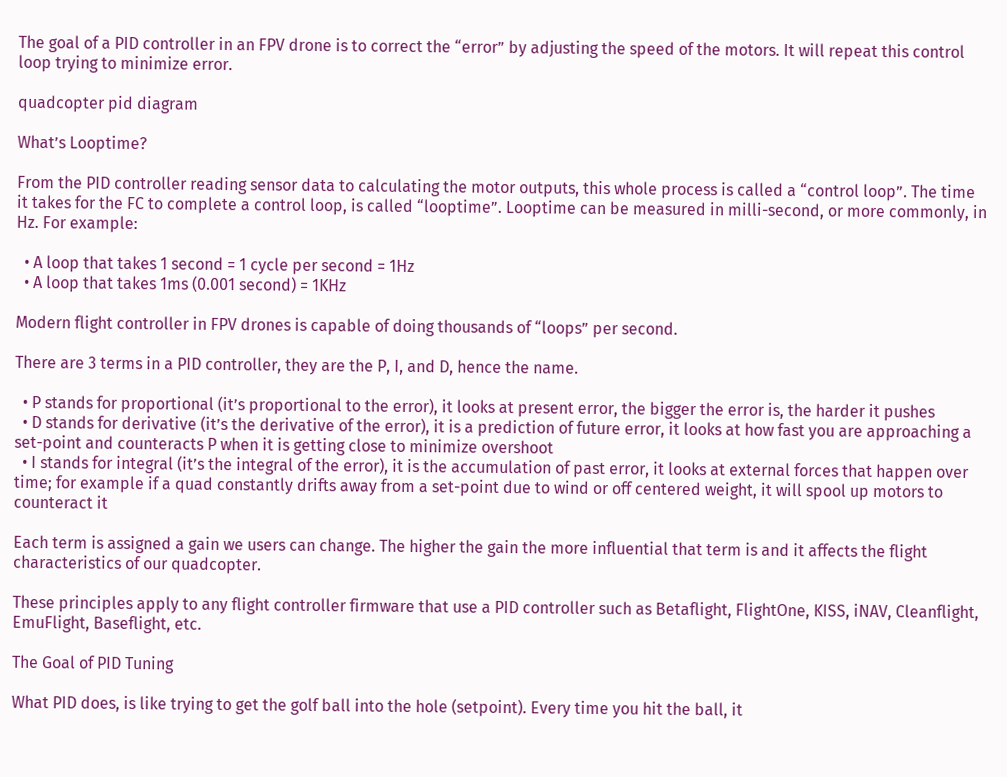The goal of a PID controller in an FPV drone is to correct the “error” by adjusting the speed of the motors. It will repeat this control loop trying to minimize error.

quadcopter pid diagram

What’s Looptime?

From the PID controller reading sensor data to calculating the motor outputs, this whole process is called a “control loop”. The time it takes for the FC to complete a control loop, is called “looptime”. Looptime can be measured in milli-second, or more commonly, in Hz. For example:

  • A loop that takes 1 second = 1 cycle per second = 1Hz
  • A loop that takes 1ms (0.001 second) = 1KHz

Modern flight controller in FPV drones is capable of doing thousands of “loops” per second.

There are 3 terms in a PID controller, they are the P, I, and D, hence the name.

  • P stands for proportional (it’s proportional to the error), it looks at present error, the bigger the error is, the harder it pushes
  • D stands for derivative (it’s the derivative of the error), it is a prediction of future error, it looks at how fast you are approaching a set-point and counteracts P when it is getting close to minimize overshoot
  • I stands for integral (it’s the integral of the error), it is the accumulation of past error, it looks at external forces that happen over time; for example if a quad constantly drifts away from a set-point due to wind or off centered weight, it will spool up motors to counteract it

Each term is assigned a gain we users can change. The higher the gain the more influential that term is and it affects the flight characteristics of our quadcopter.

These principles apply to any flight controller firmware that use a PID controller such as Betaflight, FlightOne, KISS, iNAV, Cleanflight, EmuFlight, Baseflight, etc.

The Goal of PID Tuning

What PID does, is like trying to get the golf ball into the hole (setpoint). Every time you hit the ball, it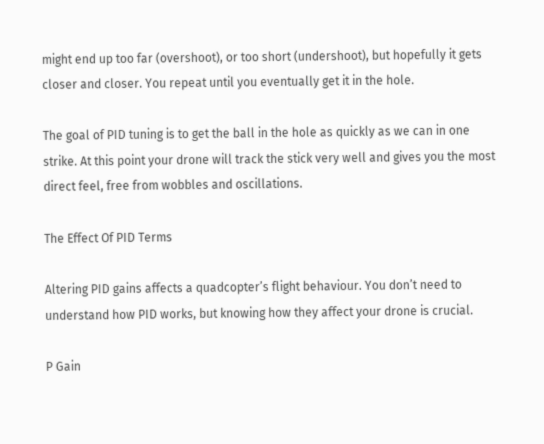might end up too far (overshoot), or too short (undershoot), but hopefully it gets closer and closer. You repeat until you eventually get it in the hole.

The goal of PID tuning is to get the ball in the hole as quickly as we can in one strike. At this point your drone will track the stick very well and gives you the most direct feel, free from wobbles and oscillations.

The Effect Of PID Terms

Altering PID gains affects a quadcopter’s flight behaviour. You don’t need to understand how PID works, but knowing how they affect your drone is crucial.

P Gain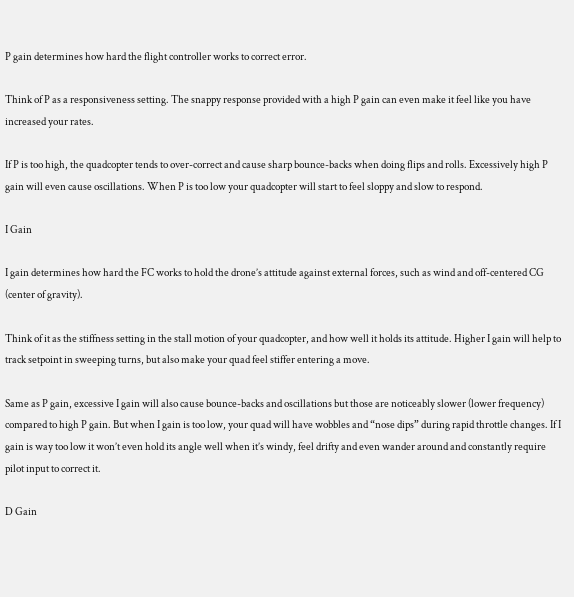P gain determines how hard the flight controller works to correct error.

Think of P as a responsiveness setting. The snappy response provided with a high P gain can even make it feel like you have increased your rates.

If P is too high, the quadcopter tends to over-correct and cause sharp bounce-backs when doing flips and rolls. Excessively high P gain will even cause oscillations. When P is too low your quadcopter will start to feel sloppy and slow to respond.

I Gain

I gain determines how hard the FC works to hold the drone’s attitude against external forces, such as wind and off-centered CG (center of gravity).

Think of it as the stiffness setting in the stall motion of your quadcopter, and how well it holds its attitude. Higher I gain will help to track setpoint in sweeping turns, but also make your quad feel stiffer entering a move.

Same as P gain, excessive I gain will also cause bounce-backs and oscillations but those are noticeably slower (lower frequency) compared to high P gain. But when I gain is too low, your quad will have wobbles and “nose dips” during rapid throttle changes. If I gain is way too low it won’t even hold its angle well when it’s windy, feel drifty and even wander around and constantly require pilot input to correct it.

D Gain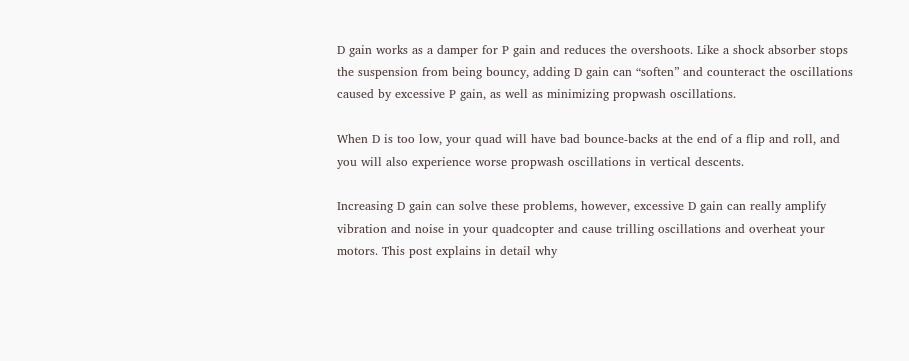D gain works as a damper for P gain and reduces the overshoots. Like a shock absorber stops the suspension from being bouncy, adding D gain can “soften” and counteract the oscillations caused by excessive P gain, as well as minimizing propwash oscillations.

When D is too low, your quad will have bad bounce-backs at the end of a flip and roll, and you will also experience worse propwash oscillations in vertical descents.

Increasing D gain can solve these problems, however, excessive D gain can really amplify vibration and noise in your quadcopter and cause trilling oscillations and overheat your motors. This post explains in detail why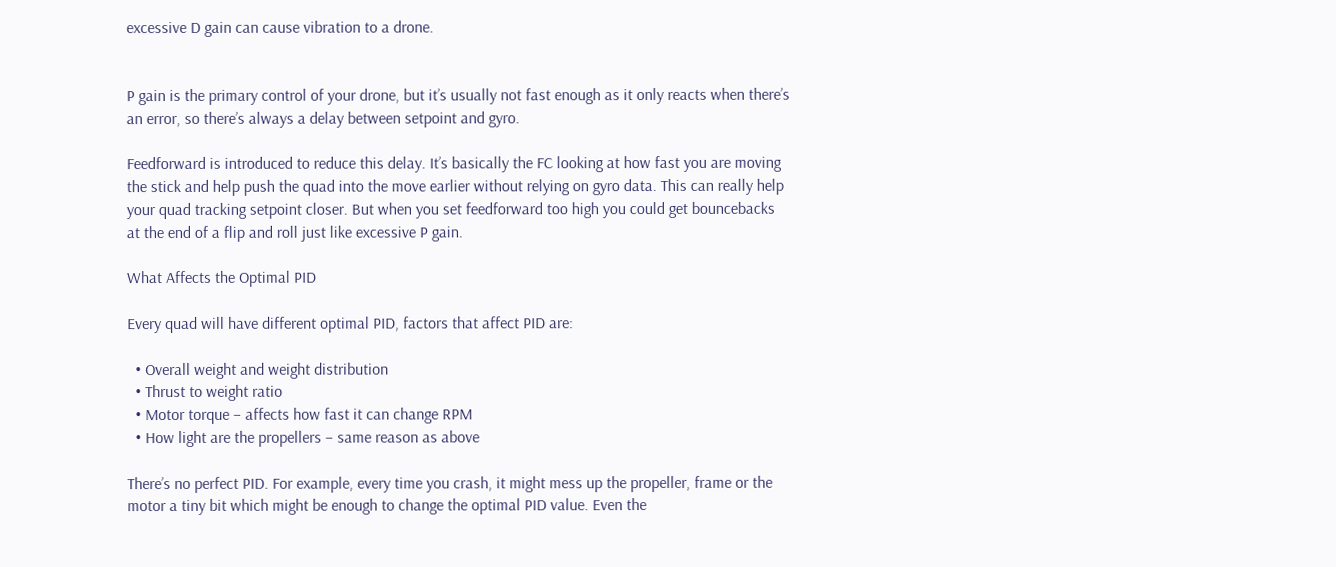excessive D gain can cause vibration to a drone.


P gain is the primary control of your drone, but it’s usually not fast enough as it only reacts when there’s an error, so there’s always a delay between setpoint and gyro.

Feedforward is introduced to reduce this delay. It’s basically the FC looking at how fast you are moving the stick and help push the quad into the move earlier without relying on gyro data. This can really help your quad tracking setpoint closer. But when you set feedforward too high you could get bouncebacks at the end of a flip and roll just like excessive P gain.

What Affects the Optimal PID

Every quad will have different optimal PID, factors that affect PID are:

  • Overall weight and weight distribution
  • Thrust to weight ratio
  • Motor torque – affects how fast it can change RPM
  • How light are the propellers – same reason as above

There’s no perfect PID. For example, every time you crash, it might mess up the propeller, frame or the motor a tiny bit which might be enough to change the optimal PID value. Even the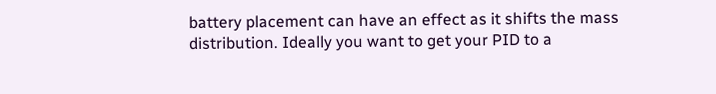battery placement can have an effect as it shifts the mass distribution. Ideally you want to get your PID to a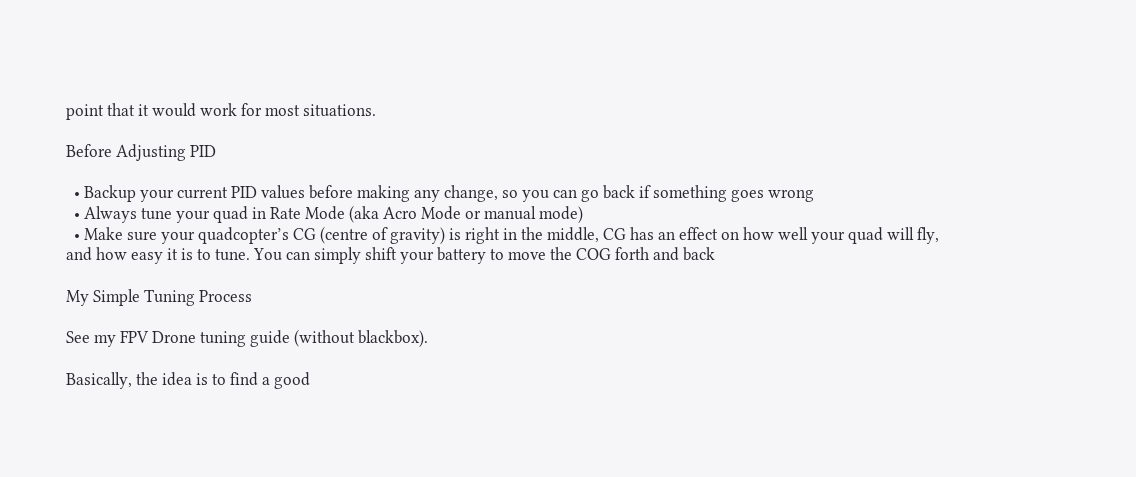point that it would work for most situations.

Before Adjusting PID

  • Backup your current PID values before making any change, so you can go back if something goes wrong
  • Always tune your quad in Rate Mode (aka Acro Mode or manual mode)
  • Make sure your quadcopter’s CG (centre of gravity) is right in the middle, CG has an effect on how well your quad will fly, and how easy it is to tune. You can simply shift your battery to move the COG forth and back

My Simple Tuning Process

See my FPV Drone tuning guide (without blackbox).

Basically, the idea is to find a good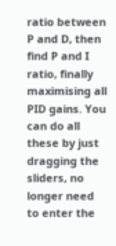ratio between P and D, then find P and I ratio, finally maximising all PID gains. You can do all these by just dragging the sliders, no longer need to enter the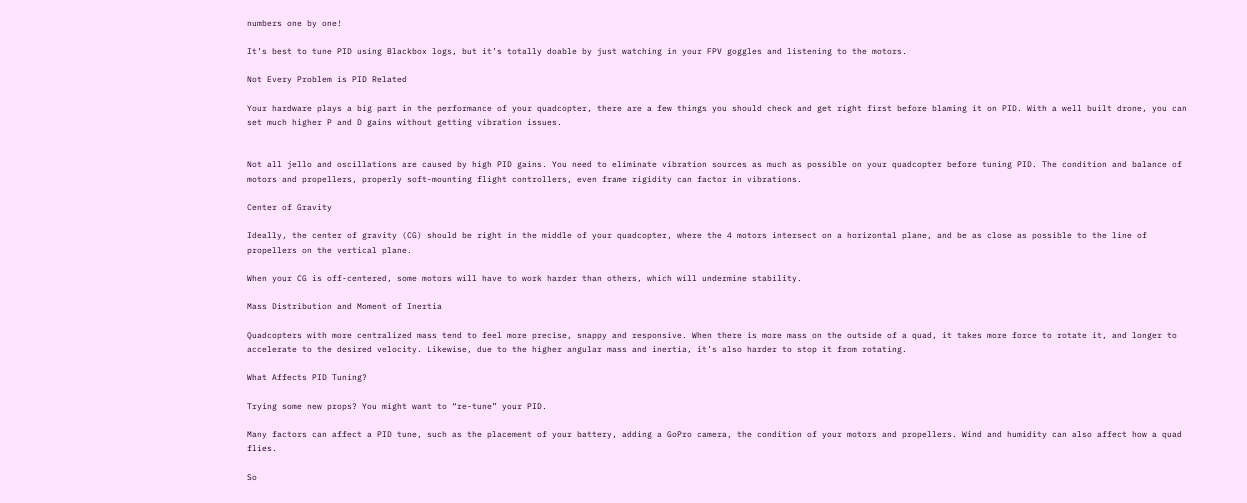numbers one by one!

It’s best to tune PID using Blackbox logs, but it’s totally doable by just watching in your FPV goggles and listening to the motors.

Not Every Problem is PID Related

Your hardware plays a big part in the performance of your quadcopter, there are a few things you should check and get right first before blaming it on PID. With a well built drone, you can set much higher P and D gains without getting vibration issues.


Not all jello and oscillations are caused by high PID gains. You need to eliminate vibration sources as much as possible on your quadcopter before tuning PID. The condition and balance of motors and propellers, properly soft-mounting flight controllers, even frame rigidity can factor in vibrations.

Center of Gravity

Ideally, the center of gravity (CG) should be right in the middle of your quadcopter, where the 4 motors intersect on a horizontal plane, and be as close as possible to the line of propellers on the vertical plane.

When your CG is off-centered, some motors will have to work harder than others, which will undermine stability.

Mass Distribution and Moment of Inertia

Quadcopters with more centralized mass tend to feel more precise, snappy and responsive. When there is more mass on the outside of a quad, it takes more force to rotate it, and longer to accelerate to the desired velocity. Likewise, due to the higher angular mass and inertia, it’s also harder to stop it from rotating.

What Affects PID Tuning?

Trying some new props? You might want to “re-tune” your PID.

Many factors can affect a PID tune, such as the placement of your battery, adding a GoPro camera, the condition of your motors and propellers. Wind and humidity can also affect how a quad flies.

So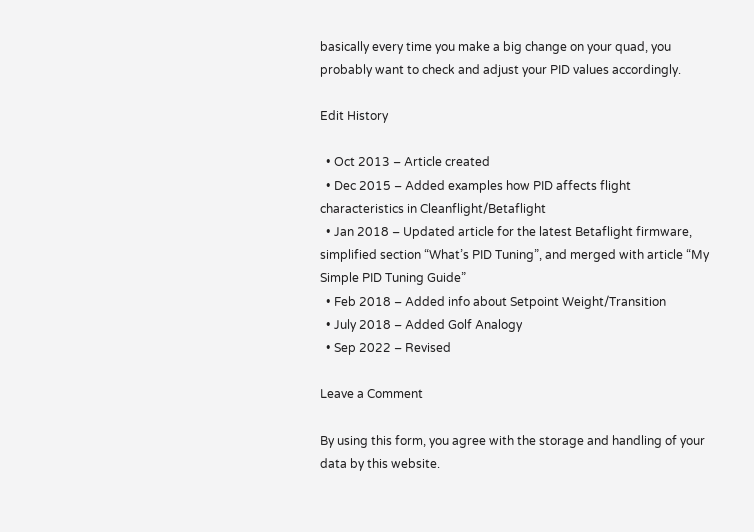basically every time you make a big change on your quad, you probably want to check and adjust your PID values accordingly.

Edit History

  • Oct 2013 – Article created
  • Dec 2015 – Added examples how PID affects flight characteristics in Cleanflight/Betaflight
  • Jan 2018 – Updated article for the latest Betaflight firmware, simplified section “What’s PID Tuning”, and merged with article “My Simple PID Tuning Guide”
  • Feb 2018 – Added info about Setpoint Weight/Transition
  • July 2018 – Added Golf Analogy
  • Sep 2022 – Revised

Leave a Comment

By using this form, you agree with the storage and handling of your data by this website.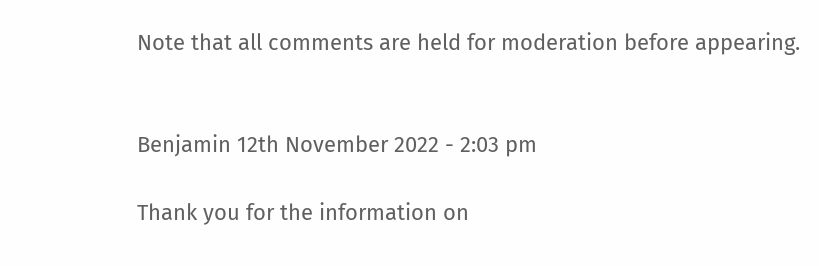Note that all comments are held for moderation before appearing.


Benjamin 12th November 2022 - 2:03 pm

Thank you for the information on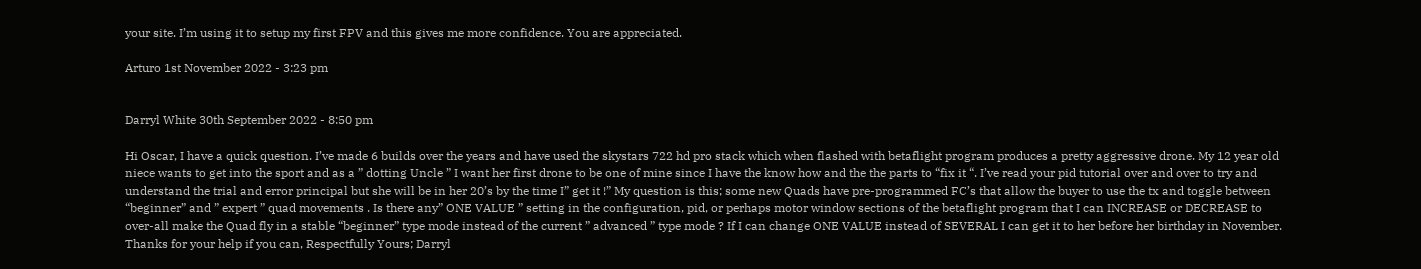your site. I’m using it to setup my first FPV and this gives me more confidence. You are appreciated.

Arturo 1st November 2022 - 3:23 pm


Darryl White 30th September 2022 - 8:50 pm

Hi Oscar, I have a quick question. I’ve made 6 builds over the years and have used the skystars 722 hd pro stack which when flashed with betaflight program produces a pretty aggressive drone. My 12 year old niece wants to get into the sport and as a ” dotting Uncle ” I want her first drone to be one of mine since I have the know how and the the parts to “fix it “. I’ve read your pid tutorial over and over to try and understand the trial and error principal but she will be in her 20’s by the time I” get it !” My question is this; some new Quads have pre-programmed FC’s that allow the buyer to use the tx and toggle between “beginner” and ” expert ” quad movements . Is there any” ONE VALUE ” setting in the configuration, pid, or perhaps motor window sections of the betaflight program that I can INCREASE or DECREASE to over-all make the Quad fly in a stable “beginner” type mode instead of the current ” advanced ” type mode ? If I can change ONE VALUE instead of SEVERAL I can get it to her before her birthday in November. Thanks for your help if you can, Respectfully Yours; Darryl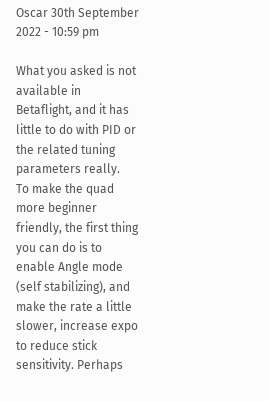Oscar 30th September 2022 - 10:59 pm

What you asked is not available in Betaflight, and it has little to do with PID or the related tuning parameters really.
To make the quad more beginner friendly, the first thing you can do is to enable Angle mode (self stabilizing), and make the rate a little slower, increase expo to reduce stick sensitivity. Perhaps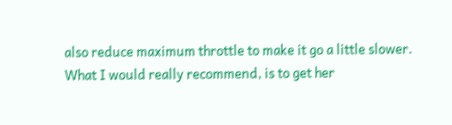also reduce maximum throttle to make it go a little slower.
What I would really recommend, is to get her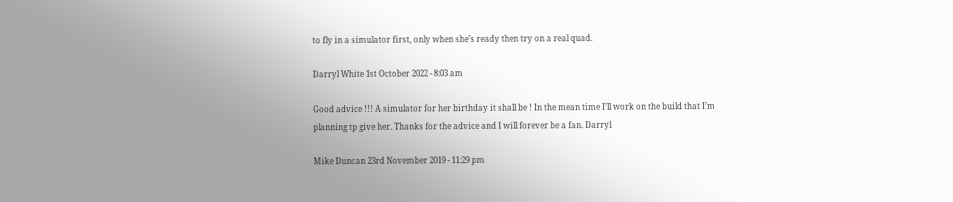to fly in a simulator first, only when she’s ready then try on a real quad.

Darryl White 1st October 2022 - 8:03 am

Good advice !!! A simulator for her birthday it shall be ! In the mean time I’ll work on the build that I’m planning tp give her. Thanks for the advice and I will forever be a fan. Darryl

Mike Duncan 23rd November 2019 - 11:29 pm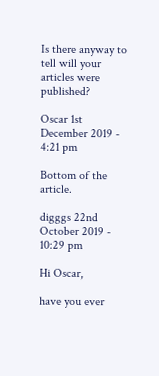Is there anyway to tell will your articles were published?

Oscar 1st December 2019 - 4:21 pm

Bottom of the article.

digggs 22nd October 2019 - 10:29 pm

Hi Oscar,

have you ever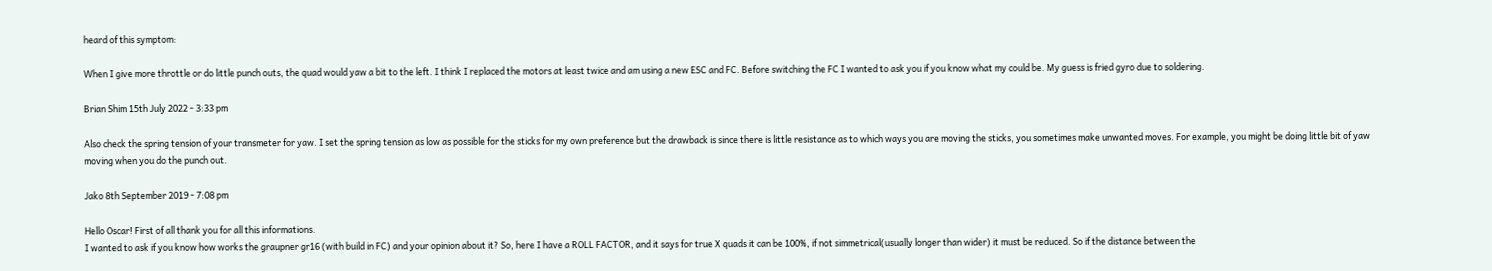heard of this symptom:

When I give more throttle or do little punch outs, the quad would yaw a bit to the left. I think I replaced the motors at least twice and am using a new ESC and FC. Before switching the FC I wanted to ask you if you know what my could be. My guess is fried gyro due to soldering.

Brian Shim 15th July 2022 - 3:33 pm

Also check the spring tension of your transmeter for yaw. I set the spring tension as low as possible for the sticks for my own preference but the drawback is since there is little resistance as to which ways you are moving the sticks, you sometimes make unwanted moves. For example, you might be doing little bit of yaw moving when you do the punch out.

Jako 8th September 2019 - 7:08 pm

Hello Oscar! First of all thank you for all this informations.
I wanted to ask if you know how works the graupner gr16 (with build in FC) and your opinion about it? So, here I have a ROLL FACTOR, and it says for true X quads it can be 100%, if not simmetrical(usually longer than wider) it must be reduced. So if the distance between the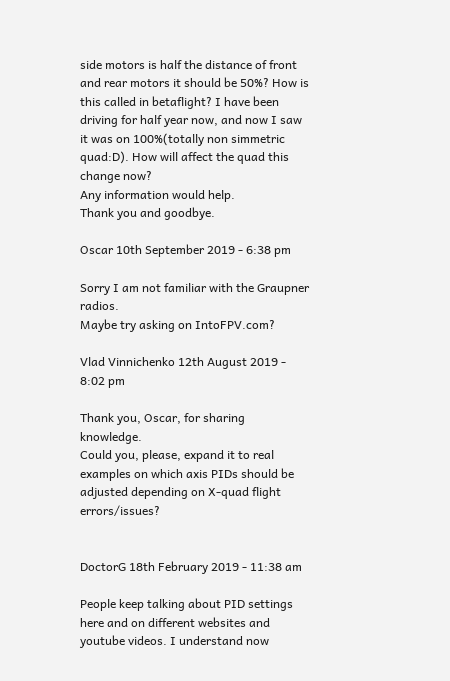side motors is half the distance of front and rear motors it should be 50%? How is this called in betaflight? I have been driving for half year now, and now I saw it was on 100%(totally non simmetric quad:D). How will affect the quad this change now?
Any information would help.
Thank you and goodbye.

Oscar 10th September 2019 - 6:38 pm

Sorry I am not familiar with the Graupner radios.
Maybe try asking on IntoFPV.com?

Vlad Vinnichenko 12th August 2019 - 8:02 pm

Thank you, Oscar, for sharing knowledge.
Could you, please, expand it to real examples on which axis PIDs should be adjusted depending on X-quad flight errors/issues?


DoctorG 18th February 2019 - 11:38 am

People keep talking about PID settings here and on different websites and youtube videos. I understand now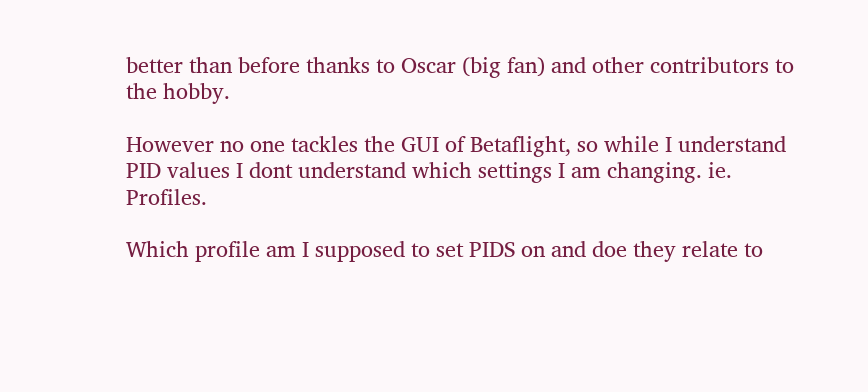better than before thanks to Oscar (big fan) and other contributors to the hobby.

However no one tackles the GUI of Betaflight, so while I understand PID values I dont understand which settings I am changing. ie. Profiles.

Which profile am I supposed to set PIDS on and doe they relate to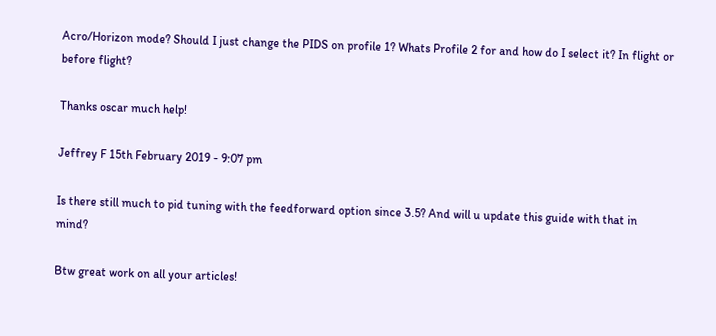Acro/Horizon mode? Should I just change the PIDS on profile 1? Whats Profile 2 for and how do I select it? In flight or before flight?

Thanks oscar much help!

Jeffrey F 15th February 2019 - 9:07 pm

Is there still much to pid tuning with the feedforward option since 3.5? And will u update this guide with that in mind?

Btw great work on all your articles!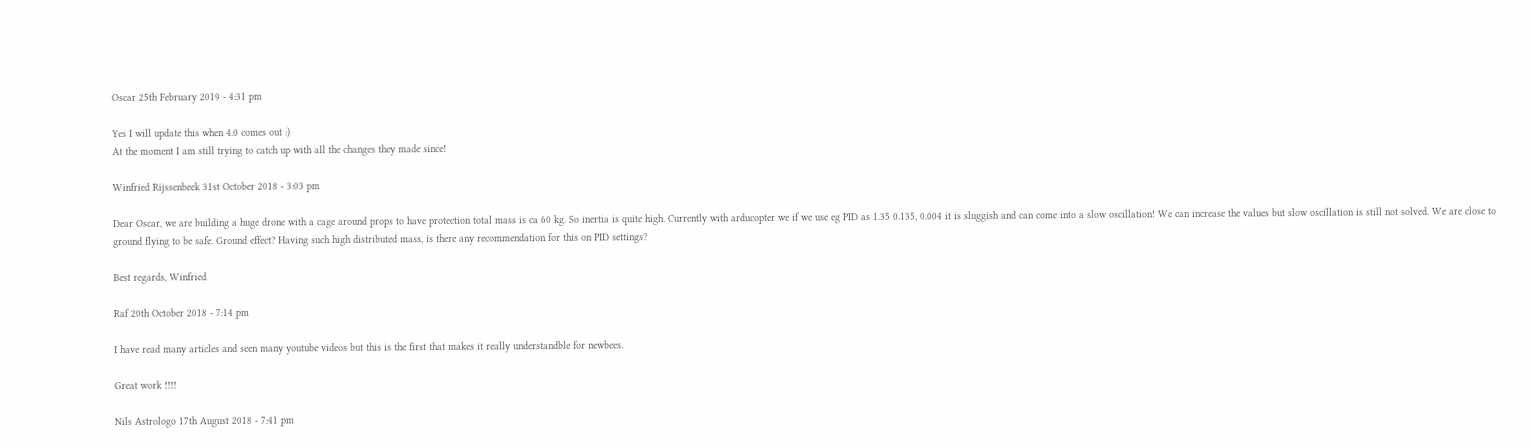Oscar 25th February 2019 - 4:31 pm

Yes I will update this when 4.0 comes out :)
At the moment I am still trying to catch up with all the changes they made since!

Winfried Rijssenbeek 31st October 2018 - 3:03 pm

Dear Oscar, we are building a huge drone with a cage around props to have protection total mass is ca 60 kg. So inertia is quite high. Currently with arducopter we if we use eg PID as 1.35 0.135, 0.004 it is sluggish and can come into a slow oscillation! We can increase the values but slow oscillation is still not solved. We are close to ground flying to be safe. Ground effect? Having such high distributed mass, is there any recommendation for this on PID settings?

Best regards, Winfried

Raf 20th October 2018 - 7:14 pm

I have read many articles and seen many youtube videos but this is the first that makes it really understandble for newbees.

Great work !!!!

Nils Astrologo 17th August 2018 - 7:41 pm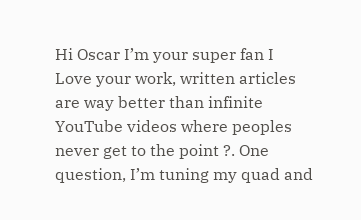Hi Oscar I’m your super fan I
Love your work, written articles are way better than infinite YouTube videos where peoples never get to the point ?. One question, I’m tuning my quad and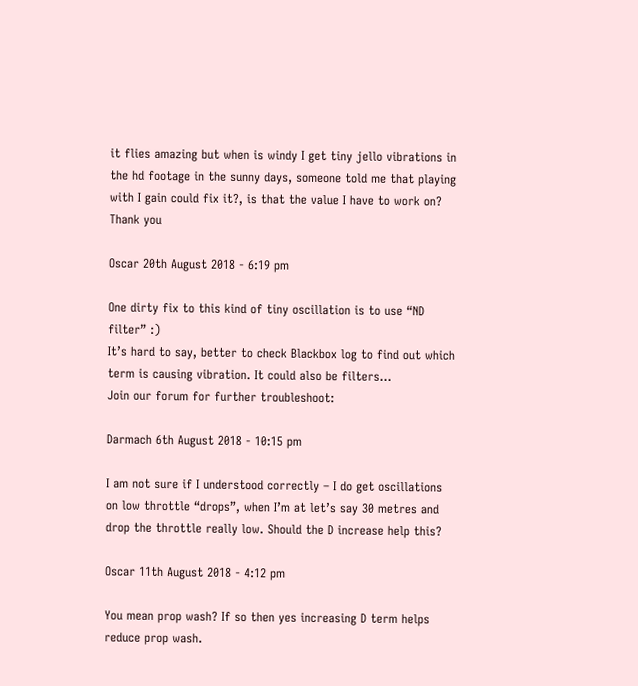it flies amazing but when is windy I get tiny jello vibrations in the hd footage in the sunny days, someone told me that playing with I gain could fix it?, is that the value I have to work on?
Thank you

Oscar 20th August 2018 - 6:19 pm

One dirty fix to this kind of tiny oscillation is to use “ND filter” :)
It’s hard to say, better to check Blackbox log to find out which term is causing vibration. It could also be filters…
Join our forum for further troubleshoot:

Darmach 6th August 2018 - 10:15 pm

I am not sure if I understood correctly – I do get oscillations on low throttle “drops”, when I’m at let’s say 30 metres and drop the throttle really low. Should the D increase help this?

Oscar 11th August 2018 - 4:12 pm

You mean prop wash? If so then yes increasing D term helps reduce prop wash.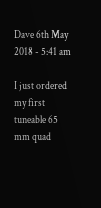Dave 6th May 2018 - 5:41 am

I just ordered my first tuneable 65 mm quad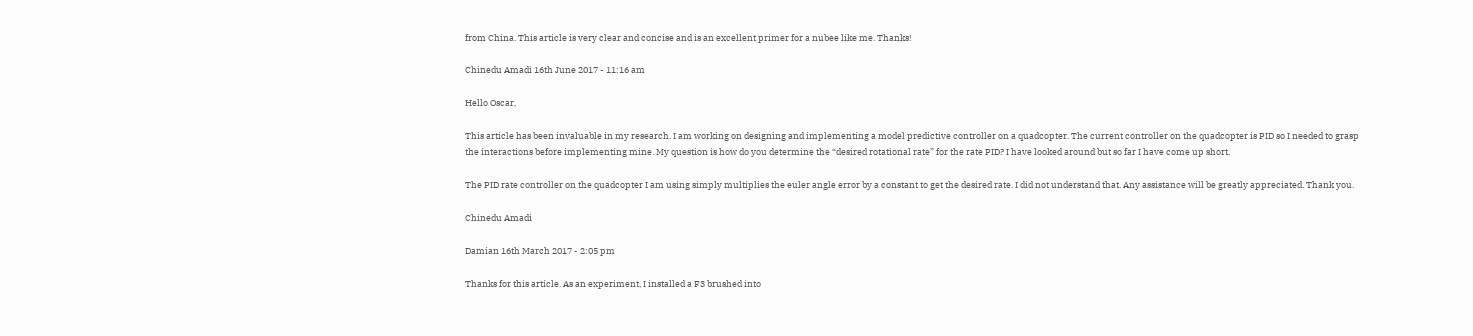from China. This article is very clear and concise and is an excellent primer for a nubee like me. Thanks!

Chinedu Amadi 16th June 2017 - 11:16 am

Hello Oscar,

This article has been invaluable in my research. I am working on designing and implementing a model predictive controller on a quadcopter. The current controller on the quadcopter is PID so I needed to grasp the interactions before implementing mine. My question is how do you determine the “desired rotational rate” for the rate PID? I have looked around but so far I have come up short.

The PID rate controller on the quadcopter I am using simply multiplies the euler angle error by a constant to get the desired rate. I did not understand that. Any assistance will be greatly appreciated. Thank you.

Chinedu Amadi

Damian 16th March 2017 - 2:05 pm

Thanks for this article. As an experiment, I installed a F3 brushed into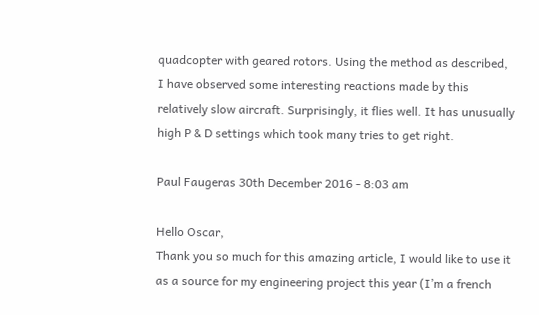quadcopter with geared rotors. Using the method as described, I have observed some interesting reactions made by this relatively slow aircraft. Surprisingly, it flies well. It has unusually high P & D settings which took many tries to get right.

Paul Faugeras 30th December 2016 - 8:03 am

Hello Oscar,
Thank you so much for this amazing article, I would like to use it as a source for my engineering project this year (I’m a french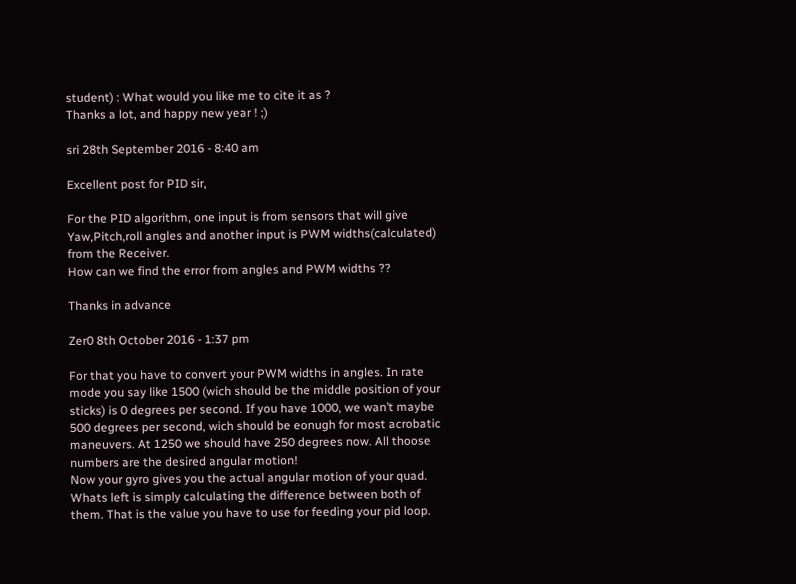student) : What would you like me to cite it as ?
Thanks a lot, and happy new year ! ;)

sri 28th September 2016 - 8:40 am

Excellent post for PID sir,

For the PID algorithm, one input is from sensors that will give Yaw,Pitch,roll angles and another input is PWM widths(calculated) from the Receiver.
How can we find the error from angles and PWM widths ??

Thanks in advance

Zer0 8th October 2016 - 1:37 pm

For that you have to convert your PWM widths in angles. In rate mode you say like 1500 (wich should be the middle position of your sticks) is 0 degrees per second. If you have 1000, we wan’t maybe 500 degrees per second, wich should be eonugh for most acrobatic maneuvers. At 1250 we should have 250 degrees now. All thoose numbers are the desired angular motion!
Now your gyro gives you the actual angular motion of your quad. Whats left is simply calculating the difference between both of them. That is the value you have to use for feeding your pid loop.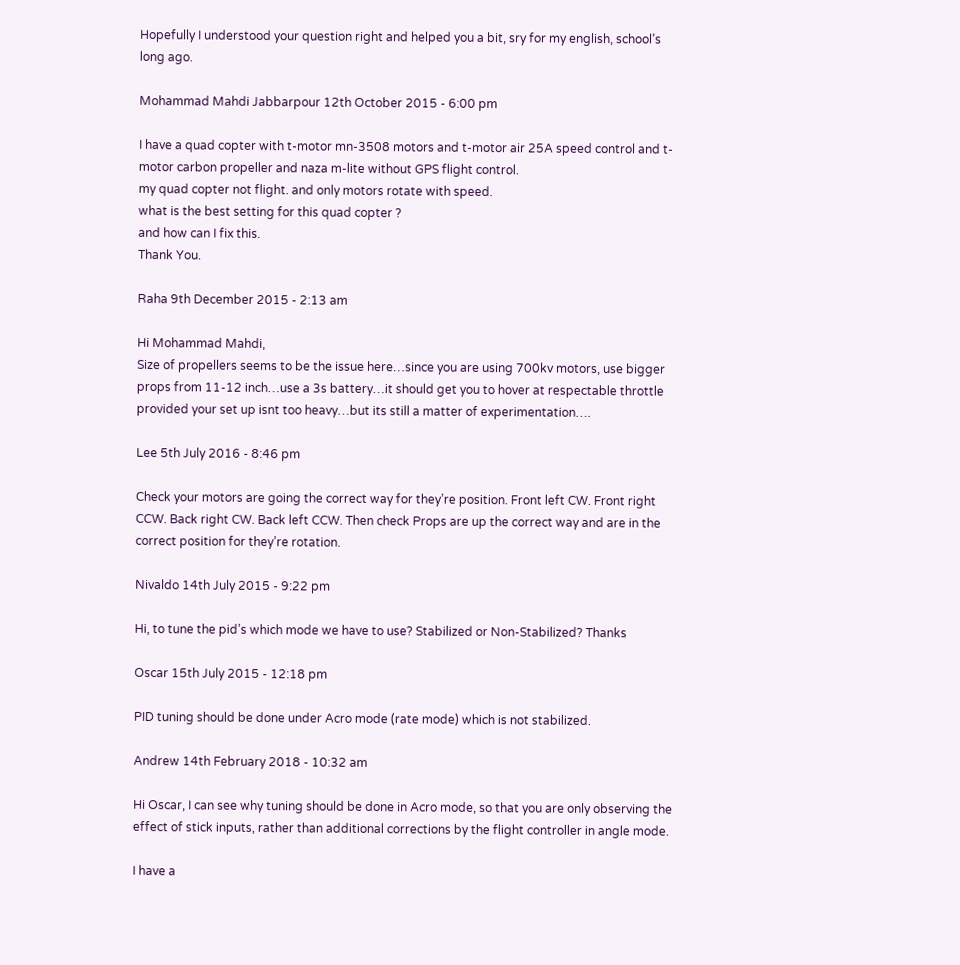Hopefully I understood your question right and helped you a bit, sry for my english, school’s long ago.

Mohammad Mahdi Jabbarpour 12th October 2015 - 6:00 pm

I have a quad copter with t-motor mn-3508 motors and t-motor air 25A speed control and t-motor carbon propeller and naza m-lite without GPS flight control.
my quad copter not flight. and only motors rotate with speed.
what is the best setting for this quad copter ?
and how can I fix this.
Thank You.

Raha 9th December 2015 - 2:13 am

Hi Mohammad Mahdi,
Size of propellers seems to be the issue here…since you are using 700kv motors, use bigger props from 11-12 inch…use a 3s battery…it should get you to hover at respectable throttle provided your set up isnt too heavy…but its still a matter of experimentation….

Lee 5th July 2016 - 8:46 pm

Check your motors are going the correct way for they’re position. Front left CW. Front right CCW. Back right CW. Back left CCW. Then check Props are up the correct way and are in the correct position for they’re rotation.

Nivaldo 14th July 2015 - 9:22 pm

Hi, to tune the pid’s which mode we have to use? Stabilized or Non-Stabilized? Thanks

Oscar 15th July 2015 - 12:18 pm

PID tuning should be done under Acro mode (rate mode) which is not stabilized.

Andrew 14th February 2018 - 10:32 am

Hi Oscar, I can see why tuning should be done in Acro mode, so that you are only observing the effect of stick inputs, rather than additional corrections by the flight controller in angle mode.

I have a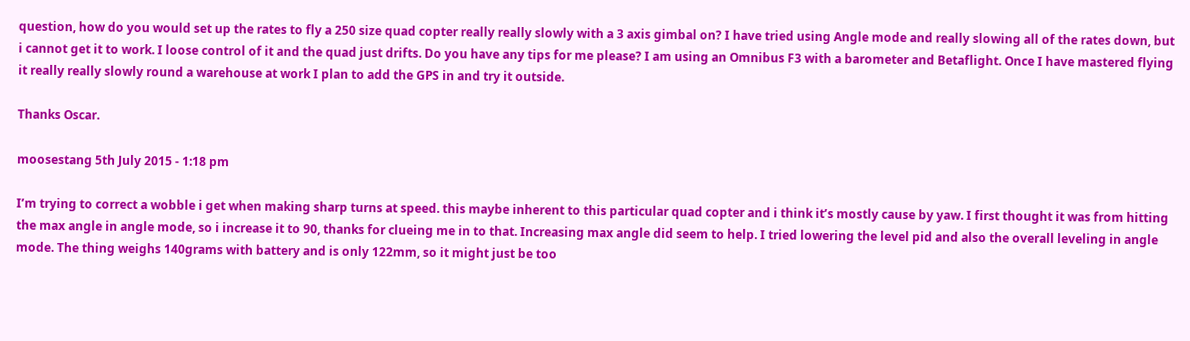question, how do you would set up the rates to fly a 250 size quad copter really really slowly with a 3 axis gimbal on? I have tried using Angle mode and really slowing all of the rates down, but i cannot get it to work. I loose control of it and the quad just drifts. Do you have any tips for me please? I am using an Omnibus F3 with a barometer and Betaflight. Once I have mastered flying it really really slowly round a warehouse at work I plan to add the GPS in and try it outside.

Thanks Oscar.

moosestang 5th July 2015 - 1:18 pm

I’m trying to correct a wobble i get when making sharp turns at speed. this maybe inherent to this particular quad copter and i think it’s mostly cause by yaw. I first thought it was from hitting the max angle in angle mode, so i increase it to 90, thanks for clueing me in to that. Increasing max angle did seem to help. I tried lowering the level pid and also the overall leveling in angle mode. The thing weighs 140grams with battery and is only 122mm, so it might just be too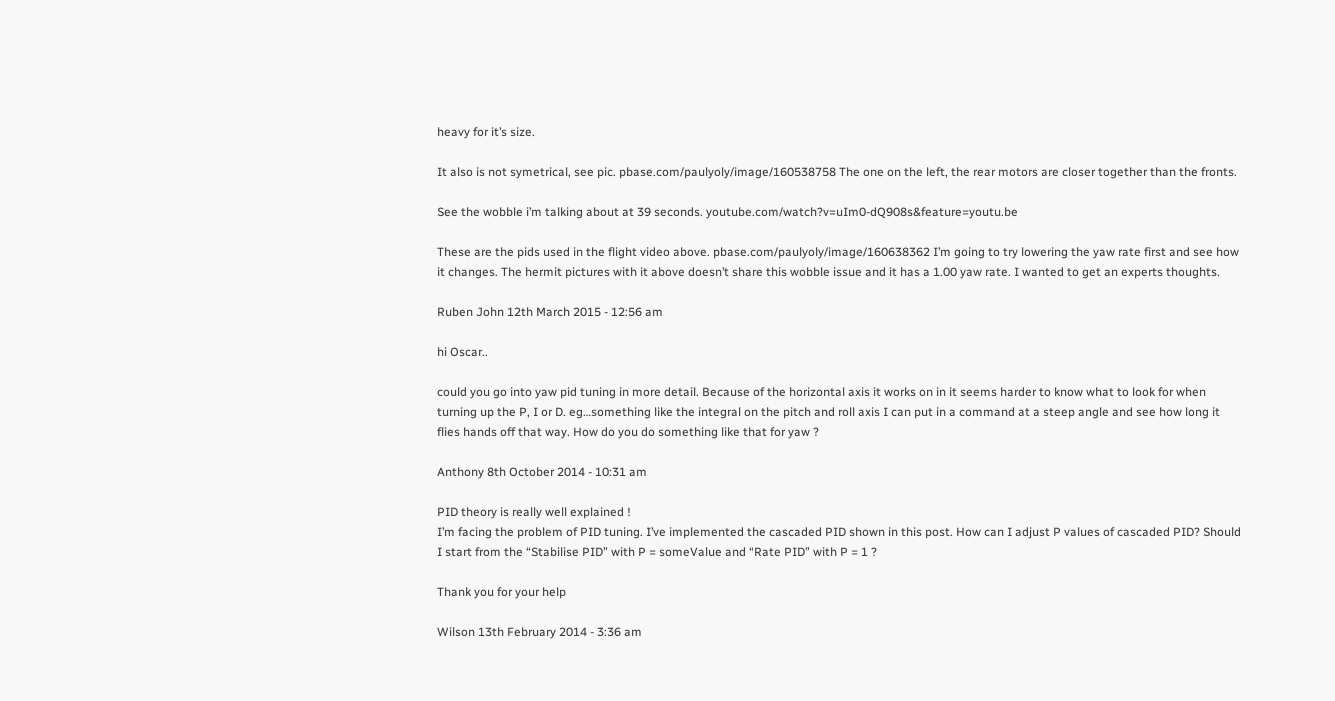heavy for it’s size.

It also is not symetrical, see pic. pbase.com/paulyoly/image/160538758 The one on the left, the rear motors are closer together than the fronts.

See the wobble i’m talking about at 39 seconds. youtube.com/watch?v=uIm0-dQ908s&feature=youtu.be

These are the pids used in the flight video above. pbase.com/paulyoly/image/160638362 I’m going to try lowering the yaw rate first and see how it changes. The hermit pictures with it above doesn’t share this wobble issue and it has a 1.00 yaw rate. I wanted to get an experts thoughts.

Ruben John 12th March 2015 - 12:56 am

hi Oscar..

could you go into yaw pid tuning in more detail. Because of the horizontal axis it works on in it seems harder to know what to look for when turning up the P, I or D. eg…something like the integral on the pitch and roll axis I can put in a command at a steep angle and see how long it flies hands off that way. How do you do something like that for yaw ?

Anthony 8th October 2014 - 10:31 am

PID theory is really well explained !
I’m facing the problem of PID tuning. I’ve implemented the cascaded PID shown in this post. How can I adjust P values of cascaded PID? Should I start from the “Stabilise PID” with P = someValue and “Rate PID” with P = 1 ?

Thank you for your help

Wilson 13th February 2014 - 3:36 am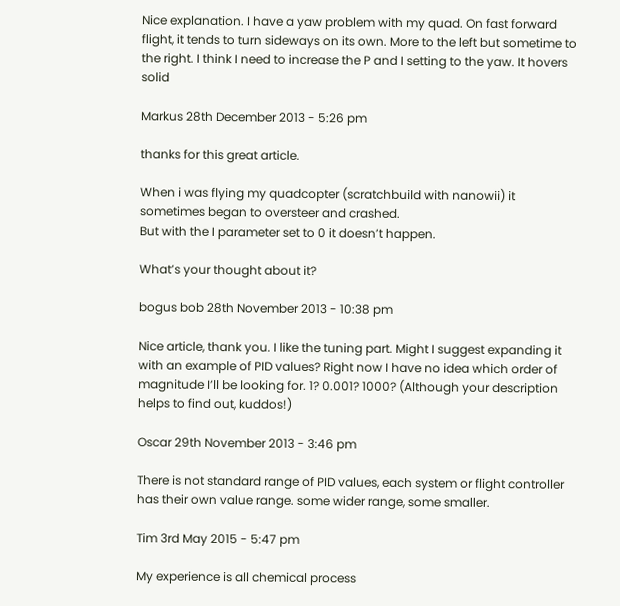Nice explanation. I have a yaw problem with my quad. On fast forward flight, it tends to turn sideways on its own. More to the left but sometime to the right. I think I need to increase the P and I setting to the yaw. It hovers solid

Markus 28th December 2013 - 5:26 pm

thanks for this great article.

When i was flying my quadcopter (scratchbuild with nanowii) it sometimes began to oversteer and crashed.
But with the I parameter set to 0 it doesn’t happen.

What’s your thought about it?

bogus bob 28th November 2013 - 10:38 pm

Nice article, thank you. I like the tuning part. Might I suggest expanding it with an example of PID values? Right now I have no idea which order of magnitude I’ll be looking for. 1? 0.001? 1000? (Although your description helps to find out, kuddos!)

Oscar 29th November 2013 - 3:46 pm

There is not standard range of PID values, each system or flight controller has their own value range. some wider range, some smaller.

Tim 3rd May 2015 - 5:47 pm

My experience is all chemical process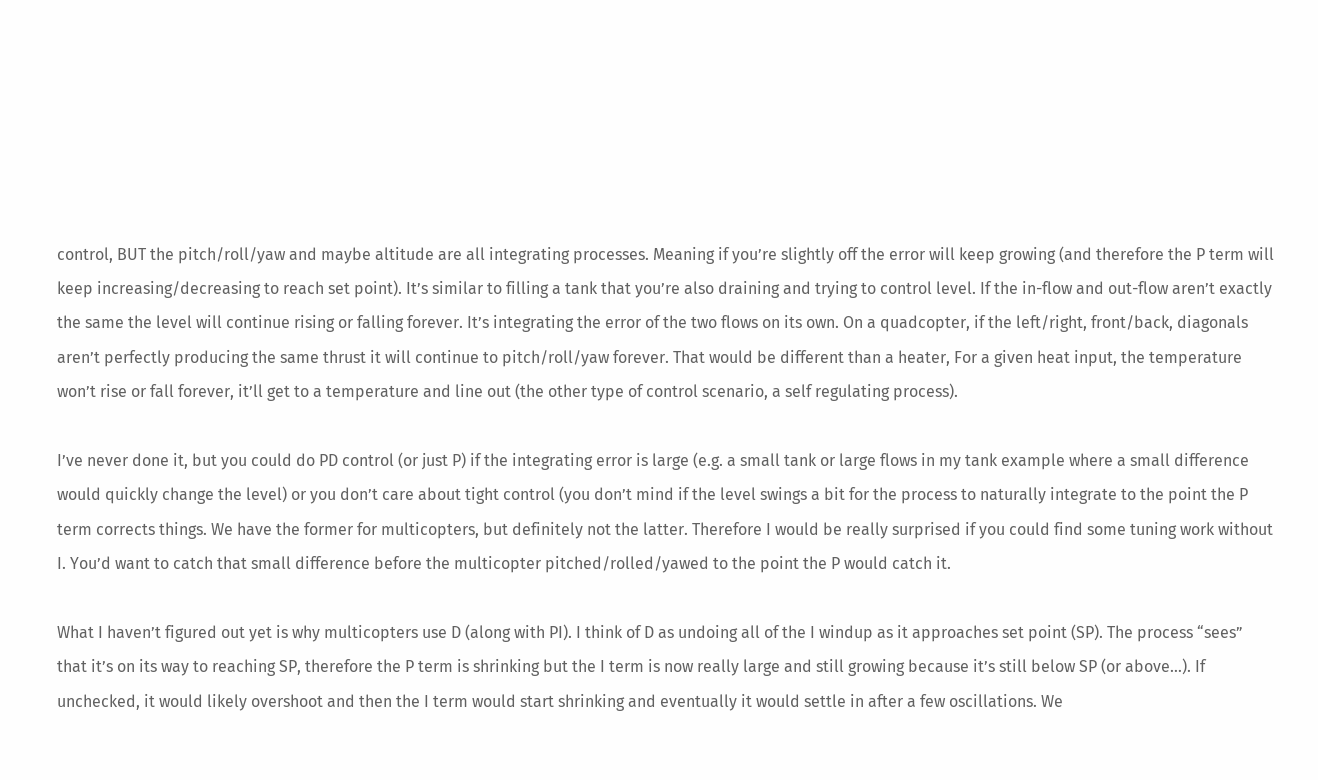control, BUT the pitch/roll/yaw and maybe altitude are all integrating processes. Meaning if you’re slightly off the error will keep growing (and therefore the P term will keep increasing/decreasing to reach set point). It’s similar to filling a tank that you’re also draining and trying to control level. If the in-flow and out-flow aren’t exactly the same the level will continue rising or falling forever. It’s integrating the error of the two flows on its own. On a quadcopter, if the left/right, front/back, diagonals aren’t perfectly producing the same thrust it will continue to pitch/roll/yaw forever. That would be different than a heater, For a given heat input, the temperature won’t rise or fall forever, it’ll get to a temperature and line out (the other type of control scenario, a self regulating process).

I’ve never done it, but you could do PD control (or just P) if the integrating error is large (e.g. a small tank or large flows in my tank example where a small difference would quickly change the level) or you don’t care about tight control (you don’t mind if the level swings a bit for the process to naturally integrate to the point the P term corrects things. We have the former for multicopters, but definitely not the latter. Therefore I would be really surprised if you could find some tuning work without I. You’d want to catch that small difference before the multicopter pitched/rolled/yawed to the point the P would catch it.

What I haven’t figured out yet is why multicopters use D (along with PI). I think of D as undoing all of the I windup as it approaches set point (SP). The process “sees” that it’s on its way to reaching SP, therefore the P term is shrinking but the I term is now really large and still growing because it’s still below SP (or above…). If unchecked, it would likely overshoot and then the I term would start shrinking and eventually it would settle in after a few oscillations. We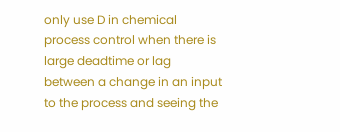only use D in chemical process control when there is large deadtime or lag between a change in an input to the process and seeing the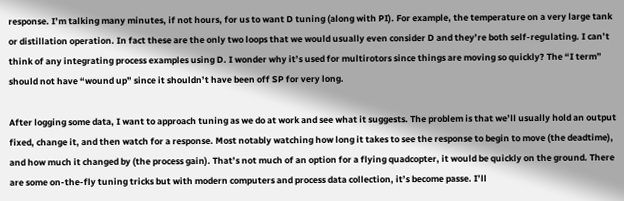response. I’m talking many minutes, if not hours, for us to want D tuning (along with PI). For example, the temperature on a very large tank or distillation operation. In fact these are the only two loops that we would usually even consider D and they’re both self-regulating. I can’t think of any integrating process examples using D. I wonder why it’s used for multirotors since things are moving so quickly? The “I term” should not have “wound up” since it shouldn’t have been off SP for very long.

After logging some data, I want to approach tuning as we do at work and see what it suggests. The problem is that we’ll usually hold an output fixed, change it, and then watch for a response. Most notably watching how long it takes to see the response to begin to move (the deadtime), and how much it changed by (the process gain). That’s not much of an option for a flying quadcopter, it would be quickly on the ground. There are some on-the-fly tuning tricks but with modern computers and process data collection, it’s become passe. I’ll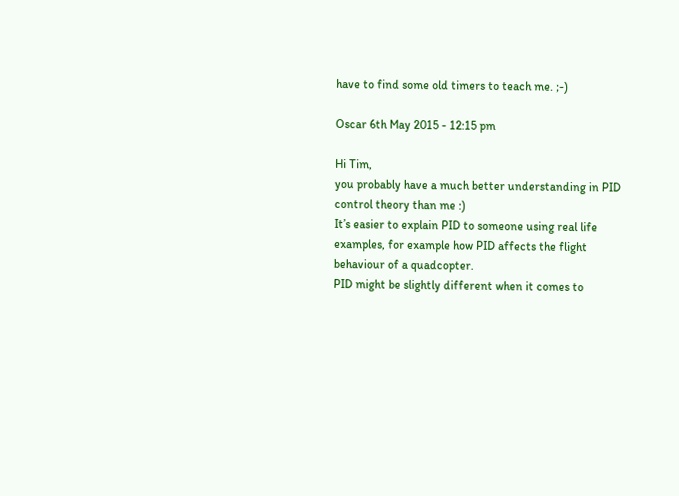have to find some old timers to teach me. ;-)

Oscar 6th May 2015 - 12:15 pm

Hi Tim,
you probably have a much better understanding in PID control theory than me :)
It’s easier to explain PID to someone using real life examples, for example how PID affects the flight behaviour of a quadcopter.
PID might be slightly different when it comes to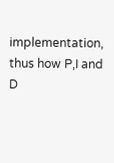implementation, thus how P,I and D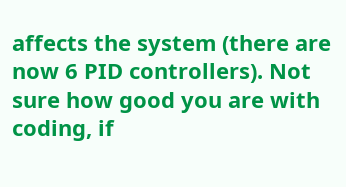affects the system (there are now 6 PID controllers). Not sure how good you are with coding, if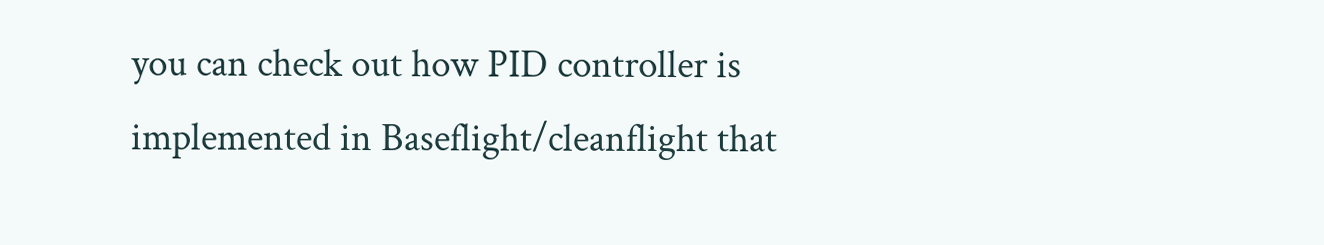you can check out how PID controller is implemented in Baseflight/cleanflight that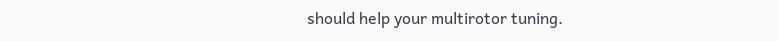should help your multirotor tuning.